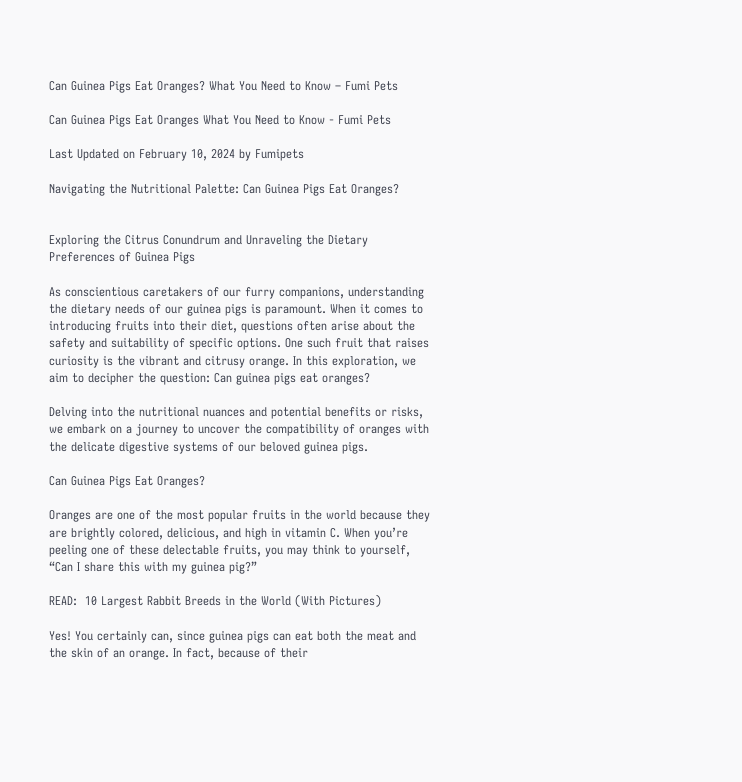Can Guinea Pigs Eat Oranges? What You Need to Know – Fumi Pets

Can Guinea Pigs Eat Oranges What You Need to Know - Fumi Pets

Last Updated on February 10, 2024 by Fumipets

Navigating the Nutritional Palette: Can Guinea Pigs Eat Oranges?


Exploring the Citrus Conundrum and Unraveling the Dietary Preferences of Guinea Pigs

As conscientious caretakers of our furry companions, understanding the dietary needs of our guinea pigs is paramount. When it comes to introducing fruits into their diet, questions often arise about the safety and suitability of specific options. One such fruit that raises curiosity is the vibrant and citrusy orange. In this exploration, we aim to decipher the question: Can guinea pigs eat oranges?

Delving into the nutritional nuances and potential benefits or risks, we embark on a journey to uncover the compatibility of oranges with the delicate digestive systems of our beloved guinea pigs.

Can Guinea Pigs Eat Oranges?

Oranges are one of the most popular fruits in the world because they are brightly colored, delicious, and high in vitamin C. When you’re peeling one of these delectable fruits, you may think to yourself, “Can I share this with my guinea pig?”

READ:  10 Largest Rabbit Breeds in the World (With Pictures)

Yes! You certainly can, since guinea pigs can eat both the meat and the skin of an orange. In fact, because of their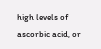high levels of ascorbic acid, or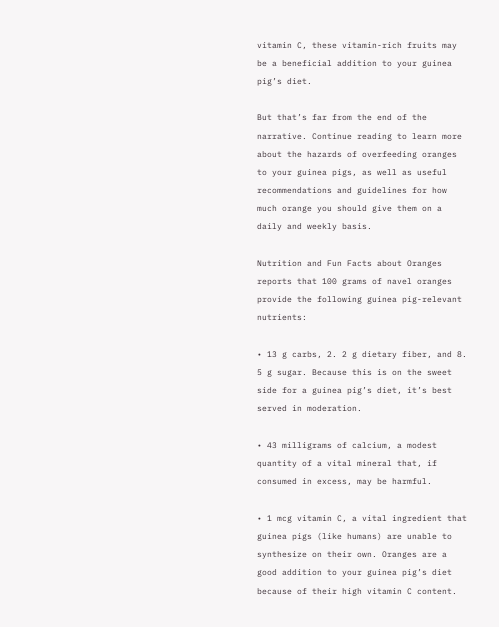vitamin C, these vitamin-rich fruits may be a beneficial addition to your guinea pig’s diet.

But that’s far from the end of the narrative. Continue reading to learn more about the hazards of overfeeding oranges to your guinea pigs, as well as useful recommendations and guidelines for how much orange you should give them on a daily and weekly basis.

Nutrition and Fun Facts about Oranges reports that 100 grams of navel oranges provide the following guinea pig-relevant nutrients:

• 13 g carbs, 2. 2 g dietary fiber, and 8. 5 g sugar. Because this is on the sweet side for a guinea pig’s diet, it’s best served in moderation.

• 43 milligrams of calcium, a modest quantity of a vital mineral that, if consumed in excess, may be harmful.

• 1 mcg vitamin C, a vital ingredient that guinea pigs (like humans) are unable to synthesize on their own. Oranges are a good addition to your guinea pig’s diet because of their high vitamin C content.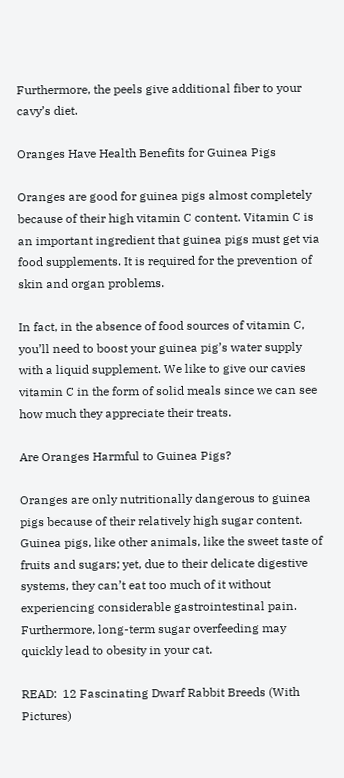Furthermore, the peels give additional fiber to your cavy’s diet.

Oranges Have Health Benefits for Guinea Pigs

Oranges are good for guinea pigs almost completely because of their high vitamin C content. Vitamin C is an important ingredient that guinea pigs must get via food supplements. It is required for the prevention of skin and organ problems.

In fact, in the absence of food sources of vitamin C, you’ll need to boost your guinea pig’s water supply with a liquid supplement. We like to give our cavies vitamin C in the form of solid meals since we can see how much they appreciate their treats.

Are Oranges Harmful to Guinea Pigs?

Oranges are only nutritionally dangerous to guinea pigs because of their relatively high sugar content. Guinea pigs, like other animals, like the sweet taste of fruits and sugars; yet, due to their delicate digestive systems, they can’t eat too much of it without experiencing considerable gastrointestinal pain. Furthermore, long-term sugar overfeeding may quickly lead to obesity in your cat.

READ:  12 Fascinating Dwarf Rabbit Breeds (With Pictures)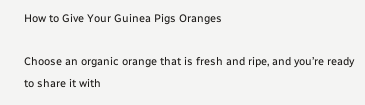How to Give Your Guinea Pigs Oranges

Choose an organic orange that is fresh and ripe, and you’re ready to share it with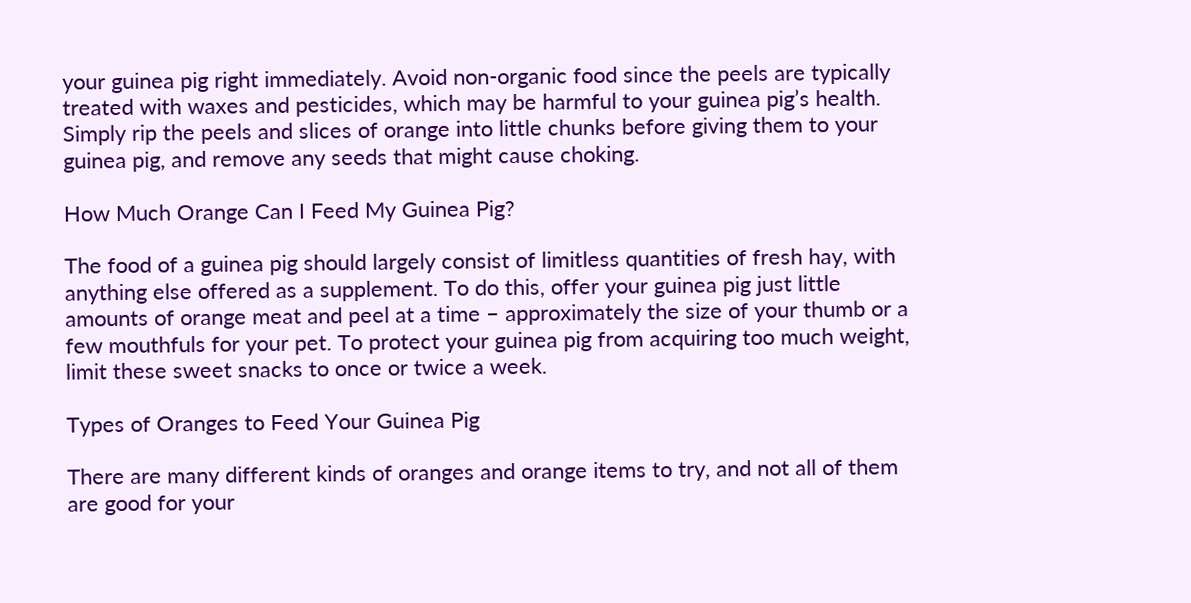your guinea pig right immediately. Avoid non-organic food since the peels are typically treated with waxes and pesticides, which may be harmful to your guinea pig’s health. Simply rip the peels and slices of orange into little chunks before giving them to your guinea pig, and remove any seeds that might cause choking.

How Much Orange Can I Feed My Guinea Pig?

The food of a guinea pig should largely consist of limitless quantities of fresh hay, with anything else offered as a supplement. To do this, offer your guinea pig just little amounts of orange meat and peel at a time – approximately the size of your thumb or a few mouthfuls for your pet. To protect your guinea pig from acquiring too much weight, limit these sweet snacks to once or twice a week.

Types of Oranges to Feed Your Guinea Pig

There are many different kinds of oranges and orange items to try, and not all of them are good for your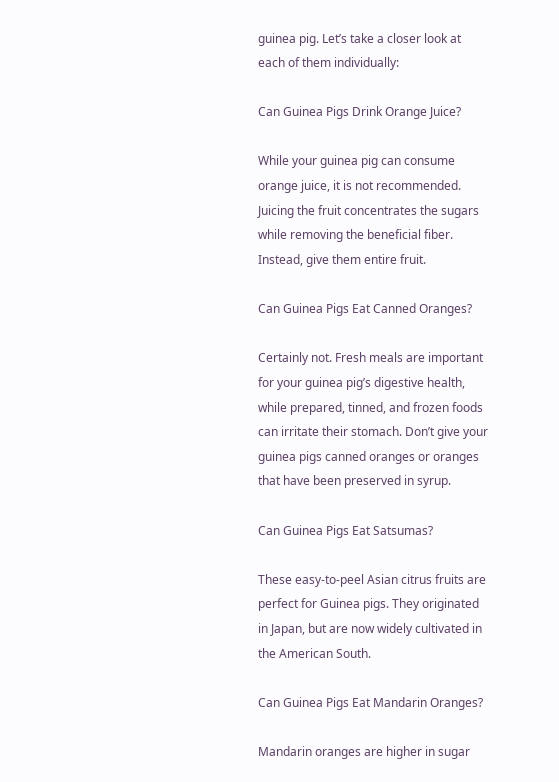guinea pig. Let’s take a closer look at each of them individually:

Can Guinea Pigs Drink Orange Juice?

While your guinea pig can consume orange juice, it is not recommended. Juicing the fruit concentrates the sugars while removing the beneficial fiber. Instead, give them entire fruit.

Can Guinea Pigs Eat Canned Oranges?

Certainly not. Fresh meals are important for your guinea pig’s digestive health, while prepared, tinned, and frozen foods can irritate their stomach. Don’t give your guinea pigs canned oranges or oranges that have been preserved in syrup.

Can Guinea Pigs Eat Satsumas?

These easy-to-peel Asian citrus fruits are perfect for Guinea pigs. They originated in Japan, but are now widely cultivated in the American South.

Can Guinea Pigs Eat Mandarin Oranges?

Mandarin oranges are higher in sugar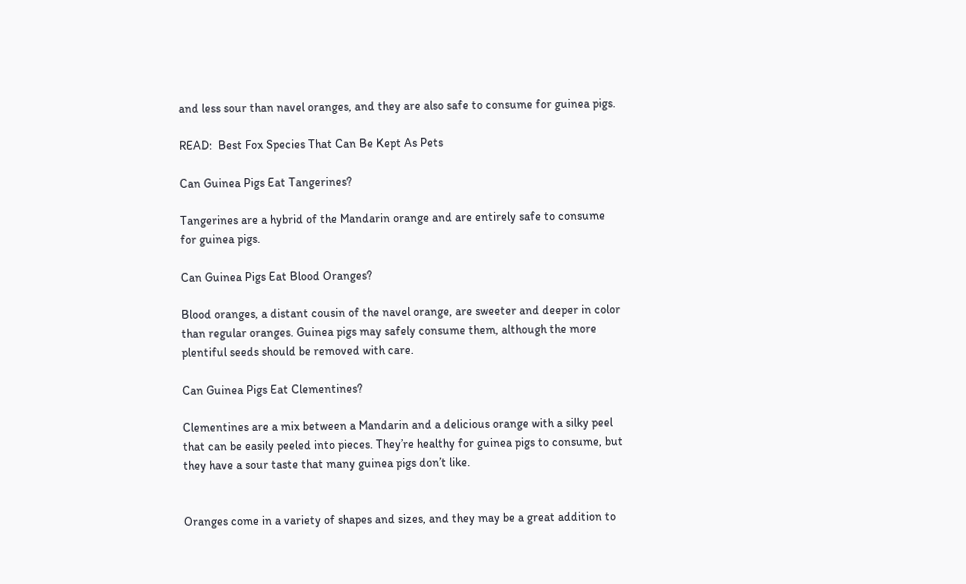and less sour than navel oranges, and they are also safe to consume for guinea pigs.

READ:  Best Fox Species That Can Be Kept As Pets

Can Guinea Pigs Eat Tangerines?

Tangerines are a hybrid of the Mandarin orange and are entirely safe to consume for guinea pigs.

Can Guinea Pigs Eat Blood Oranges?

Blood oranges, a distant cousin of the navel orange, are sweeter and deeper in color than regular oranges. Guinea pigs may safely consume them, although the more plentiful seeds should be removed with care.

Can Guinea Pigs Eat Clementines?

Clementines are a mix between a Mandarin and a delicious orange with a silky peel that can be easily peeled into pieces. They’re healthy for guinea pigs to consume, but they have a sour taste that many guinea pigs don’t like.


Oranges come in a variety of shapes and sizes, and they may be a great addition to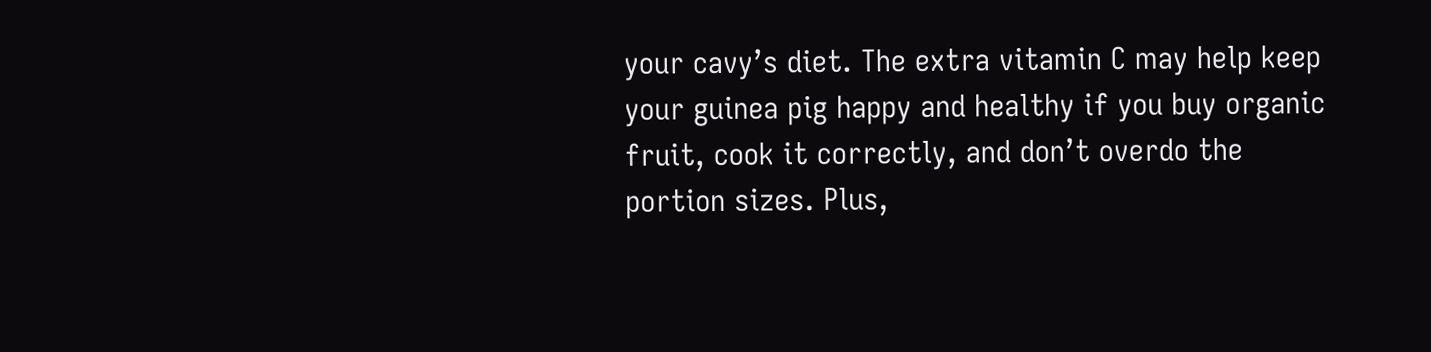your cavy’s diet. The extra vitamin C may help keep your guinea pig happy and healthy if you buy organic fruit, cook it correctly, and don’t overdo the portion sizes. Plus,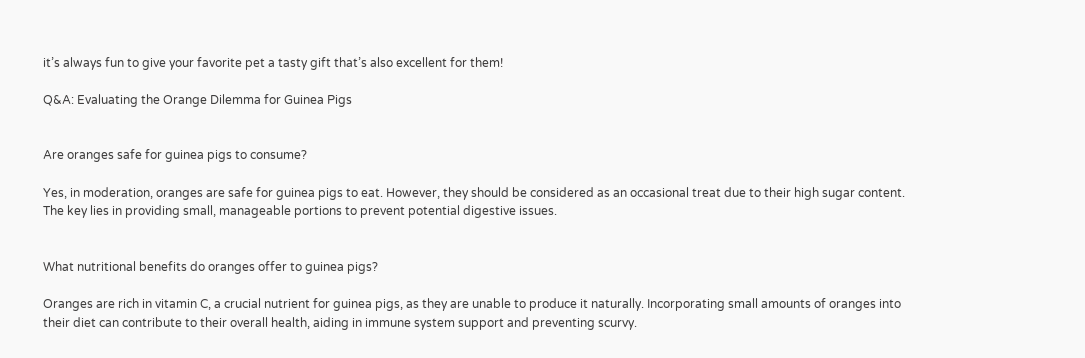it’s always fun to give your favorite pet a tasty gift that’s also excellent for them!

Q&A: Evaluating the Orange Dilemma for Guinea Pigs


Are oranges safe for guinea pigs to consume?

Yes, in moderation, oranges are safe for guinea pigs to eat. However, they should be considered as an occasional treat due to their high sugar content. The key lies in providing small, manageable portions to prevent potential digestive issues.


What nutritional benefits do oranges offer to guinea pigs?

Oranges are rich in vitamin C, a crucial nutrient for guinea pigs, as they are unable to produce it naturally. Incorporating small amounts of oranges into their diet can contribute to their overall health, aiding in immune system support and preventing scurvy.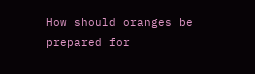How should oranges be prepared for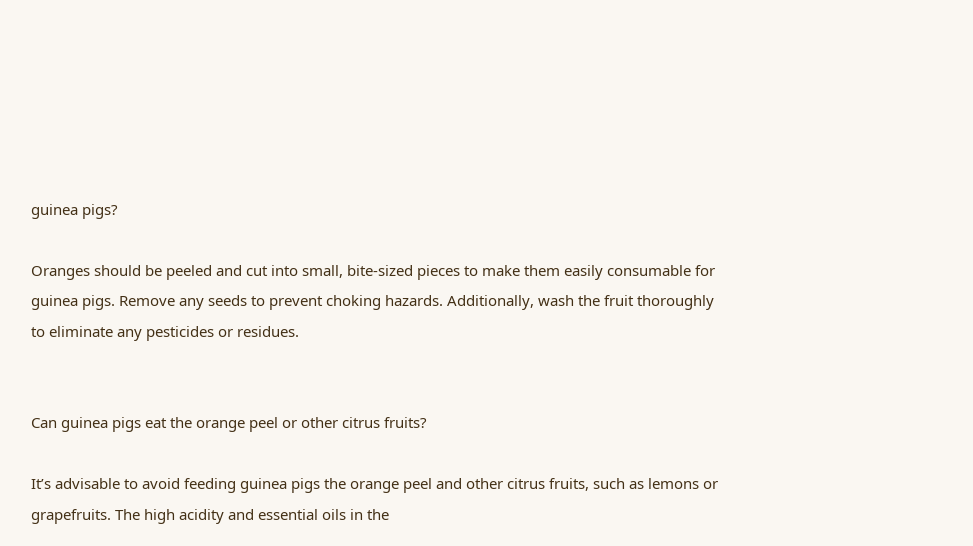guinea pigs?

Oranges should be peeled and cut into small, bite-sized pieces to make them easily consumable for guinea pigs. Remove any seeds to prevent choking hazards. Additionally, wash the fruit thoroughly to eliminate any pesticides or residues.


Can guinea pigs eat the orange peel or other citrus fruits?

It’s advisable to avoid feeding guinea pigs the orange peel and other citrus fruits, such as lemons or grapefruits. The high acidity and essential oils in the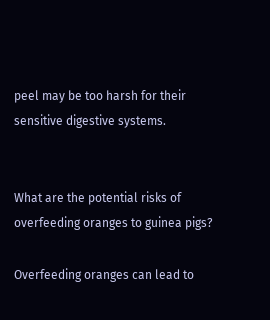peel may be too harsh for their sensitive digestive systems.


What are the potential risks of overfeeding oranges to guinea pigs?

Overfeeding oranges can lead to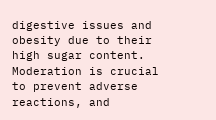digestive issues and obesity due to their high sugar content. Moderation is crucial to prevent adverse reactions, and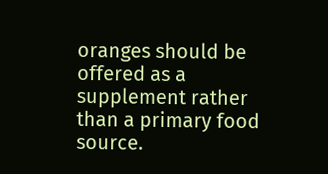oranges should be offered as a supplement rather than a primary food source.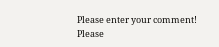Please enter your comment!
Please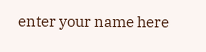enter your name here